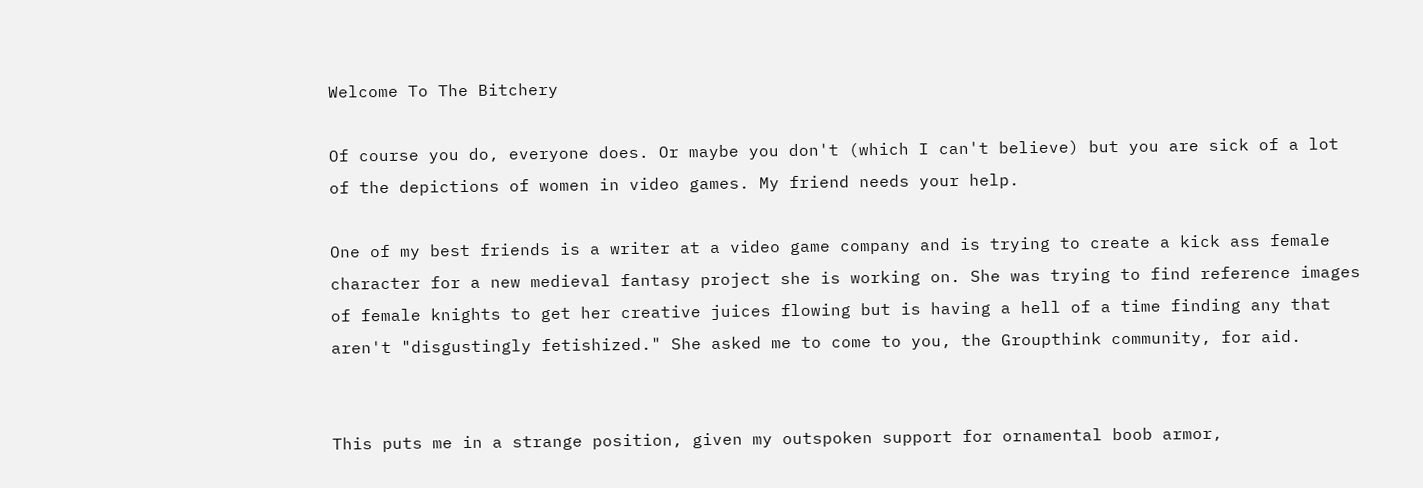Welcome To The Bitchery

Of course you do, everyone does. Or maybe you don't (which I can't believe) but you are sick of a lot of the depictions of women in video games. My friend needs your help.

One of my best friends is a writer at a video game company and is trying to create a kick ass female character for a new medieval fantasy project she is working on. She was trying to find reference images of female knights to get her creative juices flowing but is having a hell of a time finding any that aren't "disgustingly fetishized." She asked me to come to you, the Groupthink community, for aid.


This puts me in a strange position, given my outspoken support for ornamental boob armor,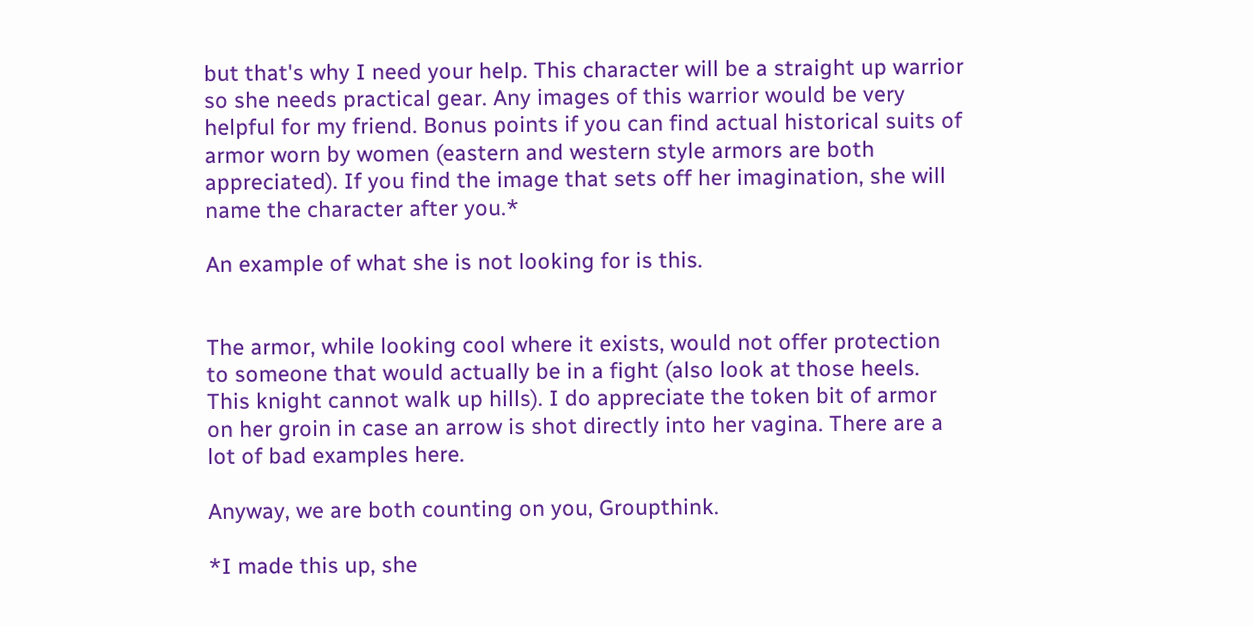but that's why I need your help. This character will be a straight up warrior so she needs practical gear. Any images of this warrior would be very helpful for my friend. Bonus points if you can find actual historical suits of armor worn by women (eastern and western style armors are both appreciated). If you find the image that sets off her imagination, she will name the character after you.*

An example of what she is not looking for is this.


The armor, while looking cool where it exists, would not offer protection to someone that would actually be in a fight (also look at those heels. This knight cannot walk up hills). I do appreciate the token bit of armor on her groin in case an arrow is shot directly into her vagina. There are a lot of bad examples here.

Anyway, we are both counting on you, Groupthink.

*I made this up, she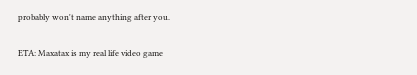probably won't name anything after you.

ETA: Maxatax is my real life video game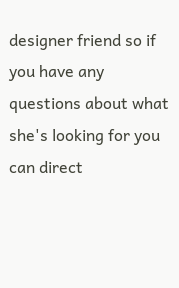designer friend so if you have any questions about what she's looking for you can direct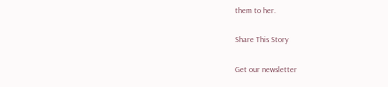them to her.

Share This Story

Get our newsletter